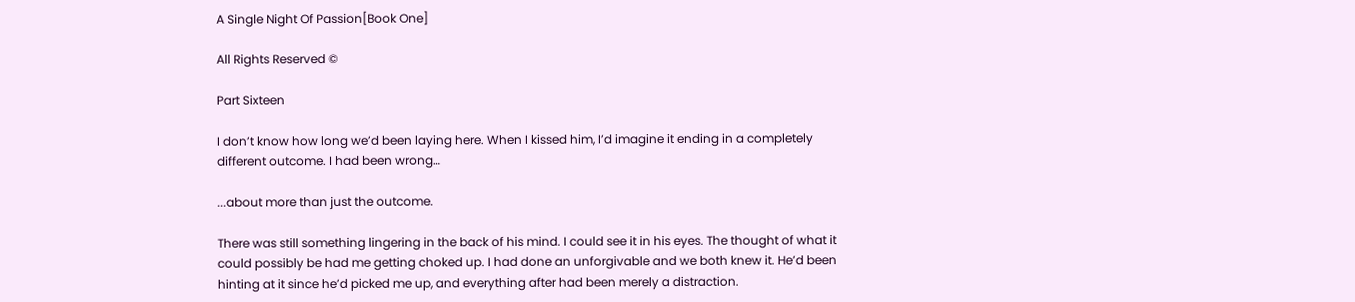A Single Night Of Passion[Book One]

All Rights Reserved ©

Part Sixteen

I don’t know how long we’d been laying here. When I kissed him, I’d imagine it ending in a completely different outcome. I had been wrong…

...about more than just the outcome.

There was still something lingering in the back of his mind. I could see it in his eyes. The thought of what it could possibly be had me getting choked up. I had done an unforgivable and we both knew it. He’d been hinting at it since he’d picked me up, and everything after had been merely a distraction.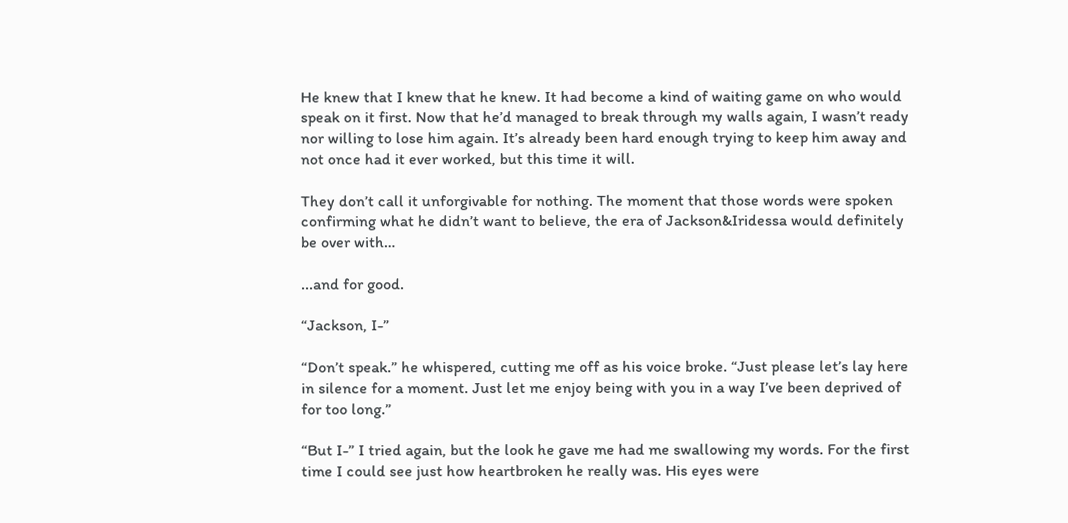He knew that I knew that he knew. It had become a kind of waiting game on who would speak on it first. Now that he’d managed to break through my walls again, I wasn’t ready nor willing to lose him again. It’s already been hard enough trying to keep him away and not once had it ever worked, but this time it will.

They don’t call it unforgivable for nothing. The moment that those words were spoken confirming what he didn’t want to believe, the era of Jackson&Iridessa would definitely be over with…

...and for good.

“Jackson, I-”

“Don’t speak.” he whispered, cutting me off as his voice broke. “Just please let’s lay here in silence for a moment. Just let me enjoy being with you in a way I’ve been deprived of for too long.”

“But I-” I tried again, but the look he gave me had me swallowing my words. For the first time I could see just how heartbroken he really was. His eyes were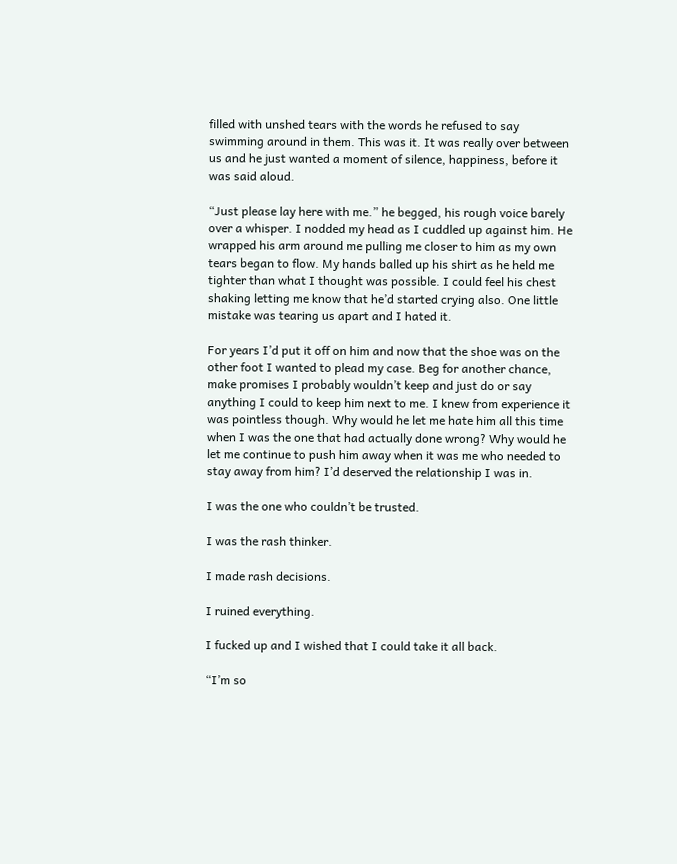filled with unshed tears with the words he refused to say swimming around in them. This was it. It was really over between us and he just wanted a moment of silence, happiness, before it was said aloud.

“Just please lay here with me.” he begged, his rough voice barely over a whisper. I nodded my head as I cuddled up against him. He wrapped his arm around me pulling me closer to him as my own tears began to flow. My hands balled up his shirt as he held me tighter than what I thought was possible. I could feel his chest shaking letting me know that he’d started crying also. One little mistake was tearing us apart and I hated it.

For years I’d put it off on him and now that the shoe was on the other foot I wanted to plead my case. Beg for another chance, make promises I probably wouldn’t keep and just do or say anything I could to keep him next to me. I knew from experience it was pointless though. Why would he let me hate him all this time when I was the one that had actually done wrong? Why would he let me continue to push him away when it was me who needed to stay away from him? I’d deserved the relationship I was in.

I was the one who couldn’t be trusted.

I was the rash thinker.

I made rash decisions.

I ruined everything.

I fucked up and I wished that I could take it all back.

“I’m so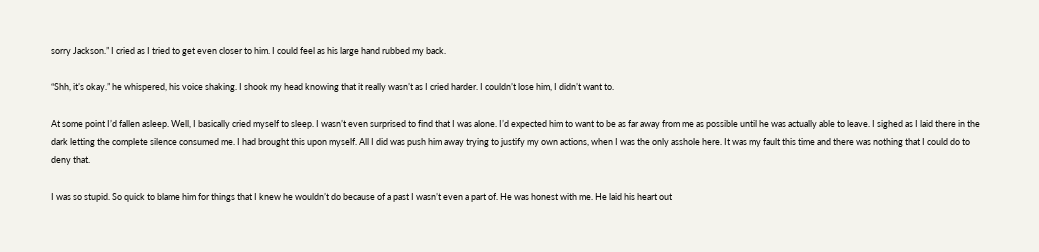sorry Jackson.” I cried as I tried to get even closer to him. I could feel as his large hand rubbed my back.

“Shh, it’s okay.” he whispered, his voice shaking. I shook my head knowing that it really wasn’t as I cried harder. I couldn’t lose him, I didn’t want to.

At some point I’d fallen asleep. Well, I basically cried myself to sleep. I wasn’t even surprised to find that I was alone. I’d expected him to want to be as far away from me as possible until he was actually able to leave. I sighed as I laid there in the dark letting the complete silence consumed me. I had brought this upon myself. All I did was push him away trying to justify my own actions, when I was the only asshole here. It was my fault this time and there was nothing that I could do to deny that.

I was so stupid. So quick to blame him for things that I knew he wouldn’t do because of a past I wasn’t even a part of. He was honest with me. He laid his heart out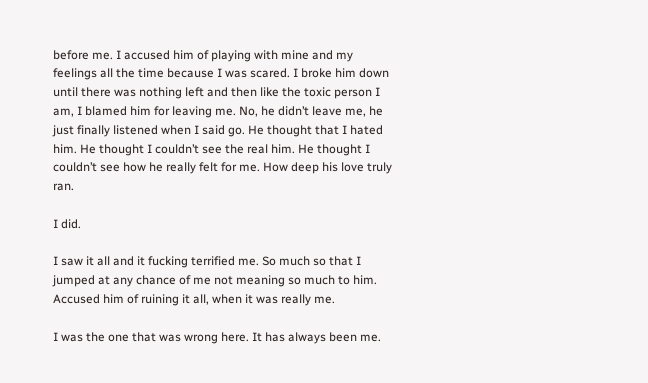before me. I accused him of playing with mine and my feelings all the time because I was scared. I broke him down until there was nothing left and then like the toxic person I am, I blamed him for leaving me. No, he didn’t leave me, he just finally listened when I said go. He thought that I hated him. He thought I couldn’t see the real him. He thought I couldn’t see how he really felt for me. How deep his love truly ran.

I did.

I saw it all and it fucking terrified me. So much so that I jumped at any chance of me not meaning so much to him. Accused him of ruining it all, when it was really me.

I was the one that was wrong here. It has always been me.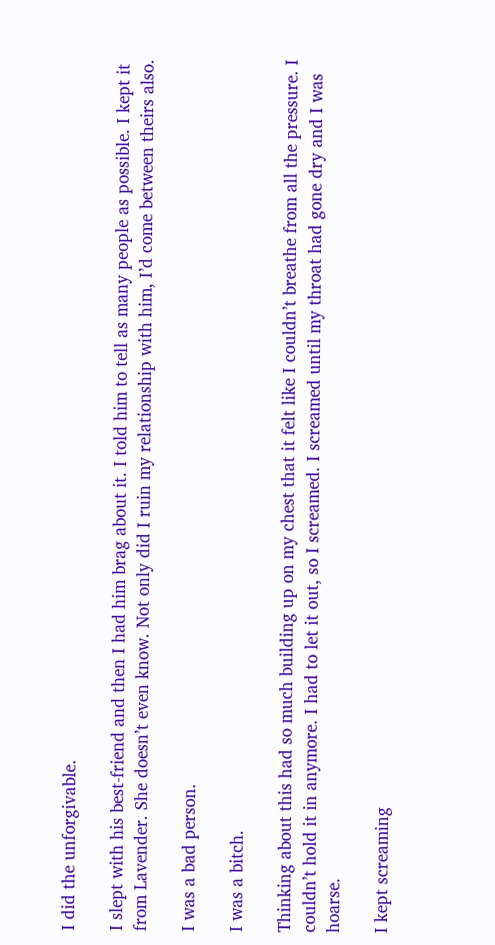I did the unforgivable.

I slept with his best-friend and then I had him brag about it. I told him to tell as many people as possible. I kept it from Lavender. She doesn’t even know. Not only did I ruin my relationship with him, I’d come between theirs also.

I was a bad person.

I was a bitch.

Thinking about this had so much building up on my chest that it felt like I couldn’t breathe from all the pressure. I couldn’t hold it in anymore. I had to let it out, so I screamed. I screamed until my throat had gone dry and I was hoarse.

I kept screaming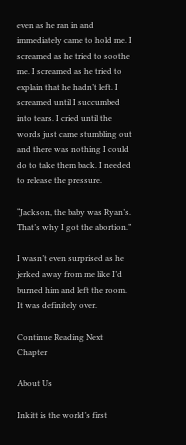even as he ran in and immediately came to hold me. I screamed as he tried to soothe me. I screamed as he tried to explain that he hadn’t left. I screamed until I succumbed into tears. I cried until the words just came stumbling out and there was nothing I could do to take them back. I needed to release the pressure.

“Jackson, the baby was Ryan’s. That’s why I got the abortion.”

I wasn’t even surprised as he jerked away from me like I’d burned him and left the room. It was definitely over.

Continue Reading Next Chapter

About Us

Inkitt is the world’s first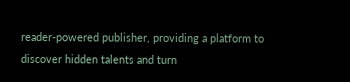reader-powered publisher, providing a platform to discover hidden talents and turn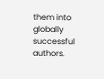them into globally successful authors.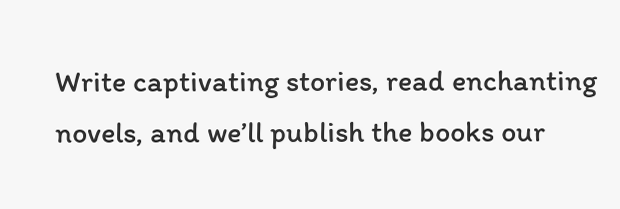Write captivating stories, read enchanting novels, and we’ll publish the books our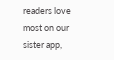readers love most on our sister app,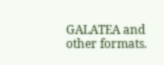GALATEA and other formats.